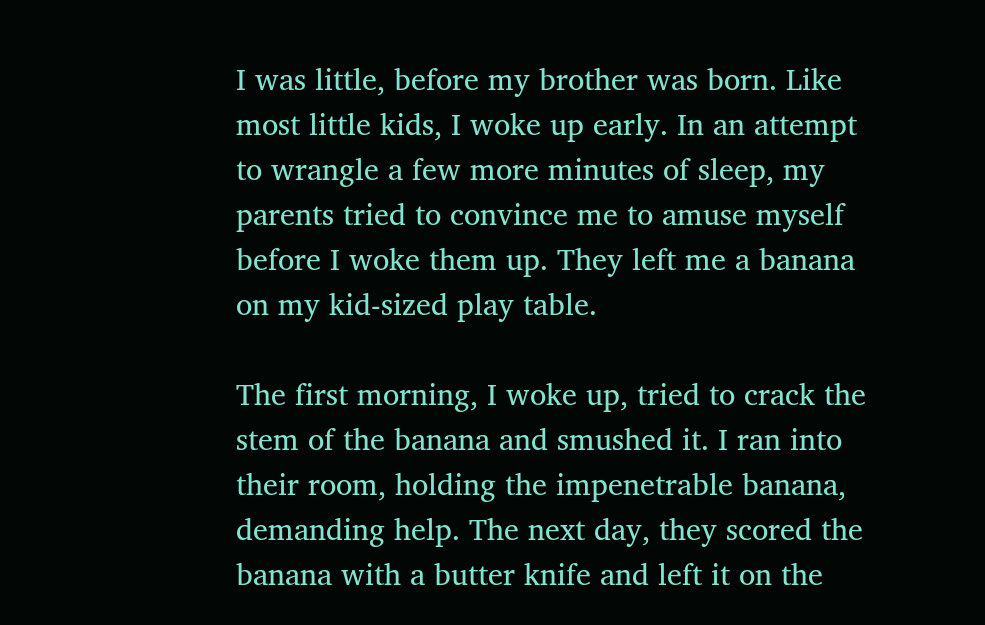I was little, before my brother was born. Like most little kids, I woke up early. In an attempt to wrangle a few more minutes of sleep, my parents tried to convince me to amuse myself before I woke them up. They left me a banana on my kid-sized play table.

The first morning, I woke up, tried to crack the stem of the banana and smushed it. I ran into their room, holding the impenetrable banana, demanding help. The next day, they scored the banana with a butter knife and left it on the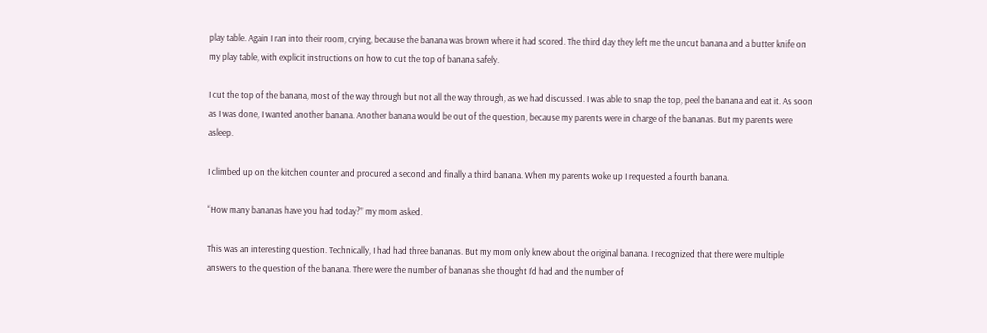play table. Again I ran into their room, crying, because the banana was brown where it had scored. The third day they left me the uncut banana and a butter knife on my play table, with explicit instructions on how to cut the top of banana safely.

I cut the top of the banana, most of the way through but not all the way through, as we had discussed. I was able to snap the top, peel the banana and eat it. As soon as I was done, I wanted another banana. Another banana would be out of the question, because my parents were in charge of the bananas. But my parents were asleep.

I climbed up on the kitchen counter and procured a second and finally a third banana. When my parents woke up I requested a fourth banana.

“How many bananas have you had today?” my mom asked.

This was an interesting question. Technically, I had had three bananas. But my mom only knew about the original banana. I recognized that there were multiple answers to the question of the banana. There were the number of bananas she thought I’d had and the number of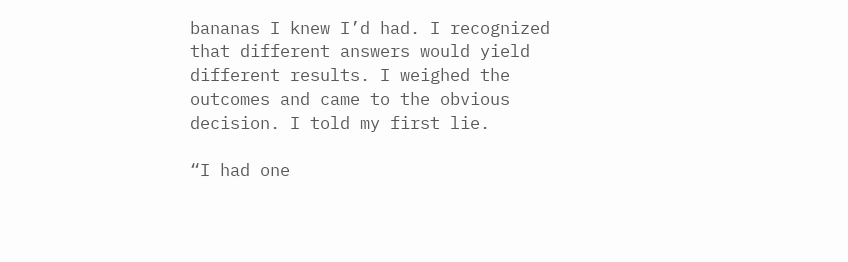bananas I knew I’d had. I recognized that different answers would yield different results. I weighed the outcomes and came to the obvious decision. I told my first lie.

“I had one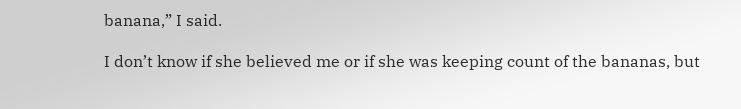banana,” I said.

I don’t know if she believed me or if she was keeping count of the bananas, but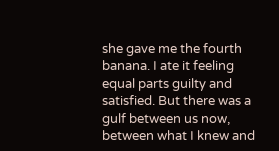she gave me the fourth banana. I ate it feeling equal parts guilty and satisfied. But there was a gulf between us now, between what I knew and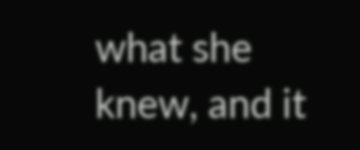what she knew, and it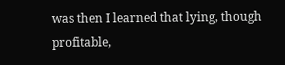was then I learned that lying, though profitable,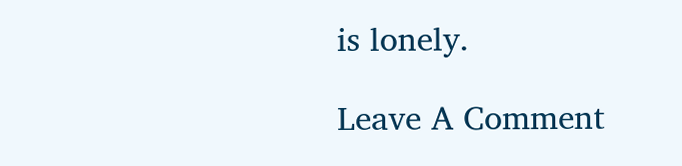is lonely.

Leave A Comment